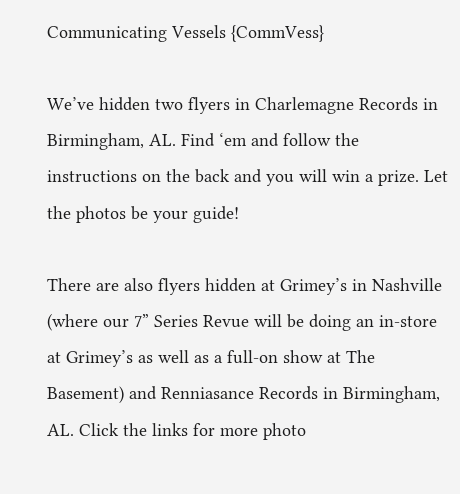Communicating Vessels {CommVess}

We’ve hidden two flyers in Charlemagne Records in Birmingham, AL. Find ‘em and follow the instructions on the back and you will win a prize. Let the photos be your guide!

There are also flyers hidden at Grimey’s in Nashville (where our 7” Series Revue will be doing an in-store at Grimey’s as well as a full-on show at The Basement) and Renniasance Records in Birmingham, AL. Click the links for more photo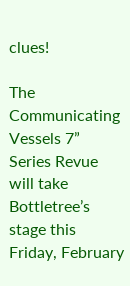clues!

The Communicating Vessels 7” Series Revue will take Bottletree’s stage this Friday, February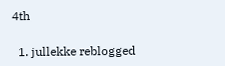4th

  1. jullekke reblogged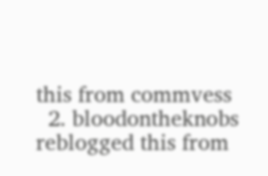this from commvess
  2. bloodontheknobs reblogged this from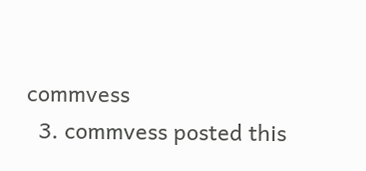commvess
  3. commvess posted this